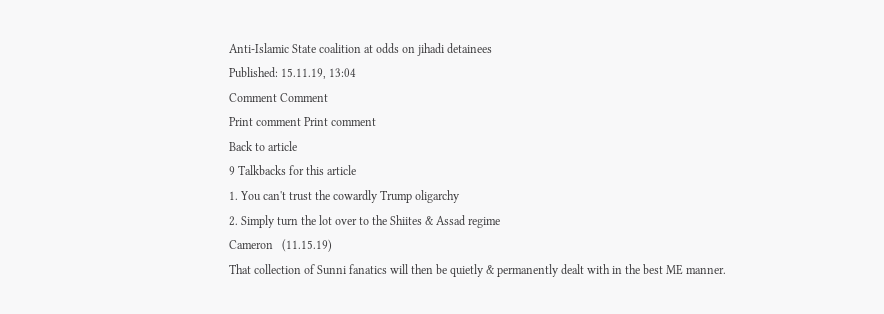Anti-Islamic State coalition at odds on jihadi detainees
Published: 15.11.19, 13:04
Comment Comment
Print comment Print comment
Back to article
9 Talkbacks for this article
1. You can't trust the cowardly Trump oligarchy
2. Simply turn the lot over to the Shiites & Assad regime
Cameron   (11.15.19)
That collection of Sunni fanatics will then be quietly & permanently dealt with in the best ME manner.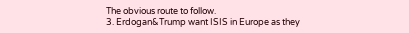The obvious route to follow.
3. Erdogan&Trump want ISIS in Europe as they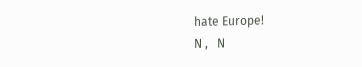hate Europe!
N ,   N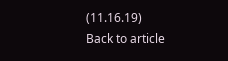(11.16.19)
Back to article